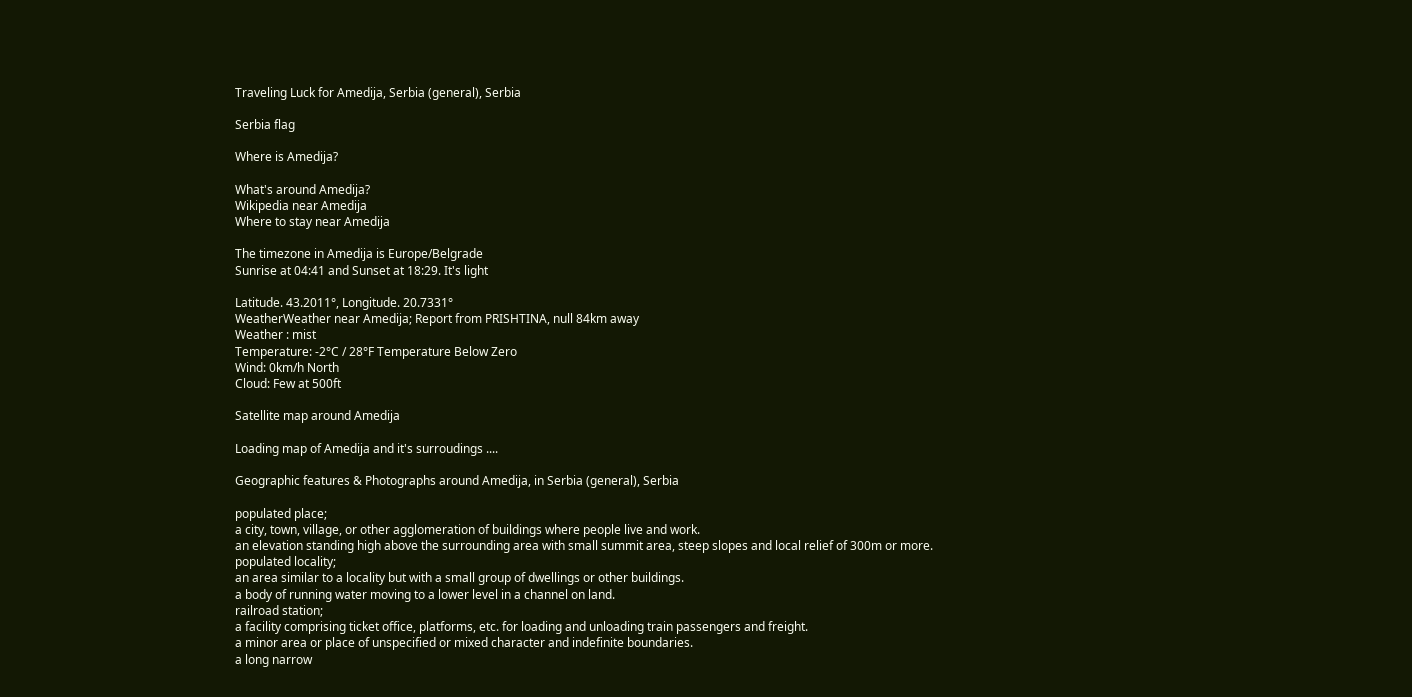Traveling Luck for Amedija, Serbia (general), Serbia

Serbia flag

Where is Amedija?

What's around Amedija?
Wikipedia near Amedija
Where to stay near Amedija

The timezone in Amedija is Europe/Belgrade
Sunrise at 04:41 and Sunset at 18:29. It's light

Latitude. 43.2011°, Longitude. 20.7331°
WeatherWeather near Amedija; Report from PRISHTINA, null 84km away
Weather : mist
Temperature: -2°C / 28°F Temperature Below Zero
Wind: 0km/h North
Cloud: Few at 500ft

Satellite map around Amedija

Loading map of Amedija and it's surroudings ....

Geographic features & Photographs around Amedija, in Serbia (general), Serbia

populated place;
a city, town, village, or other agglomeration of buildings where people live and work.
an elevation standing high above the surrounding area with small summit area, steep slopes and local relief of 300m or more.
populated locality;
an area similar to a locality but with a small group of dwellings or other buildings.
a body of running water moving to a lower level in a channel on land.
railroad station;
a facility comprising ticket office, platforms, etc. for loading and unloading train passengers and freight.
a minor area or place of unspecified or mixed character and indefinite boundaries.
a long narrow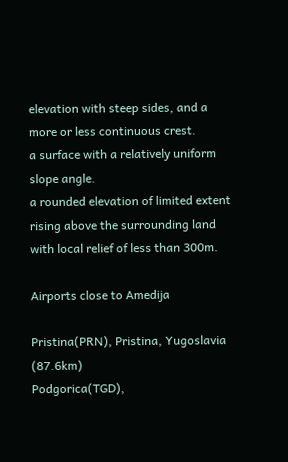elevation with steep sides, and a more or less continuous crest.
a surface with a relatively uniform slope angle.
a rounded elevation of limited extent rising above the surrounding land with local relief of less than 300m.

Airports close to Amedija

Pristina(PRN), Pristina, Yugoslavia (87.6km)
Podgorica(TGD),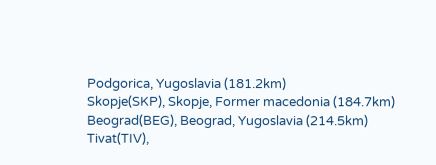Podgorica, Yugoslavia (181.2km)
Skopje(SKP), Skopje, Former macedonia (184.7km)
Beograd(BEG), Beograd, Yugoslavia (214.5km)
Tivat(TIV),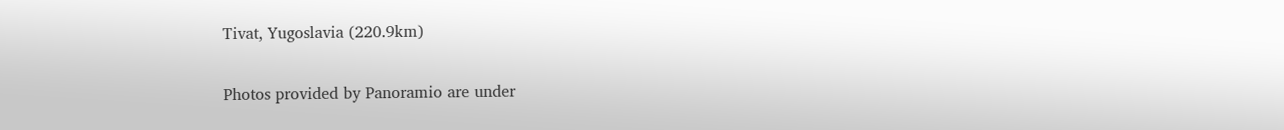Tivat, Yugoslavia (220.9km)

Photos provided by Panoramio are under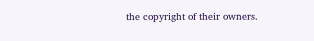the copyright of their owners.